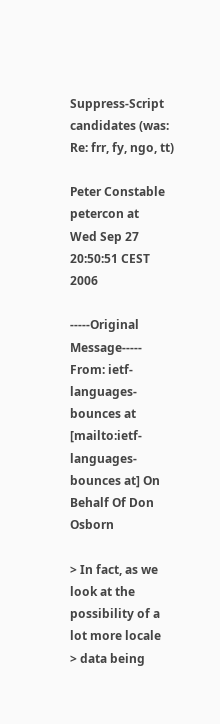Suppress-Script candidates (was: Re: frr, fy, ngo, tt)

Peter Constable petercon at
Wed Sep 27 20:50:51 CEST 2006

-----Original Message-----
From: ietf-languages-bounces at [mailto:ietf-languages-bounces at] On Behalf Of Don Osborn

> In fact, as we look at the possibility of a lot more locale
> data being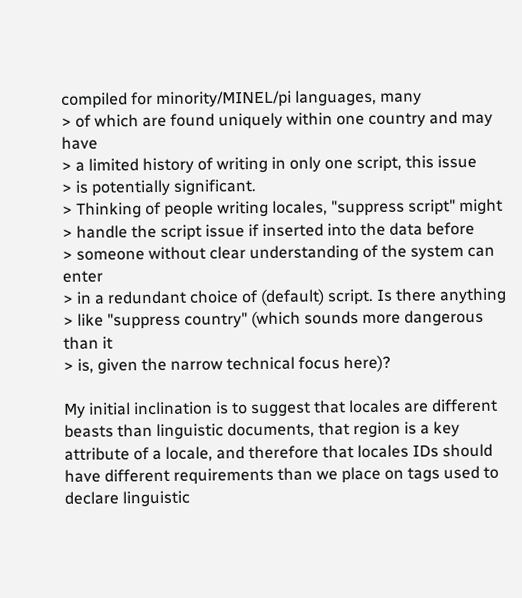compiled for minority/MINEL/pi languages, many
> of which are found uniquely within one country and may have
> a limited history of writing in only one script, this issue
> is potentially significant.
> Thinking of people writing locales, "suppress script" might
> handle the script issue if inserted into the data before
> someone without clear understanding of the system can enter
> in a redundant choice of (default) script. Is there anything
> like "suppress country" (which sounds more dangerous than it
> is, given the narrow technical focus here)?

My initial inclination is to suggest that locales are different beasts than linguistic documents, that region is a key attribute of a locale, and therefore that locales IDs should have different requirements than we place on tags used to declare linguistic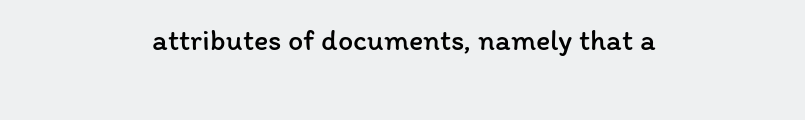attributes of documents, namely that a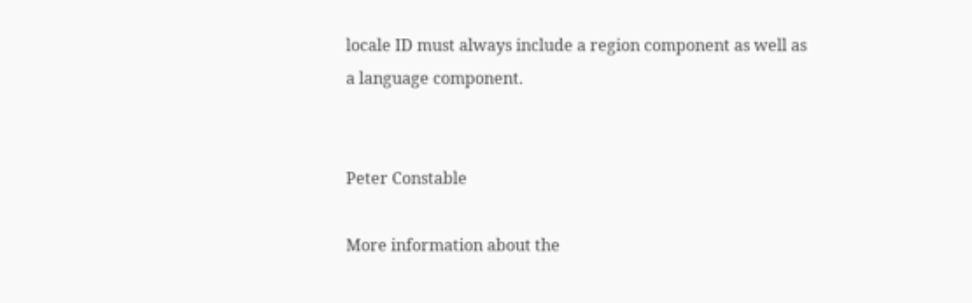locale ID must always include a region component as well as a language component.


Peter Constable

More information about the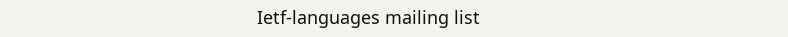Ietf-languages mailing list